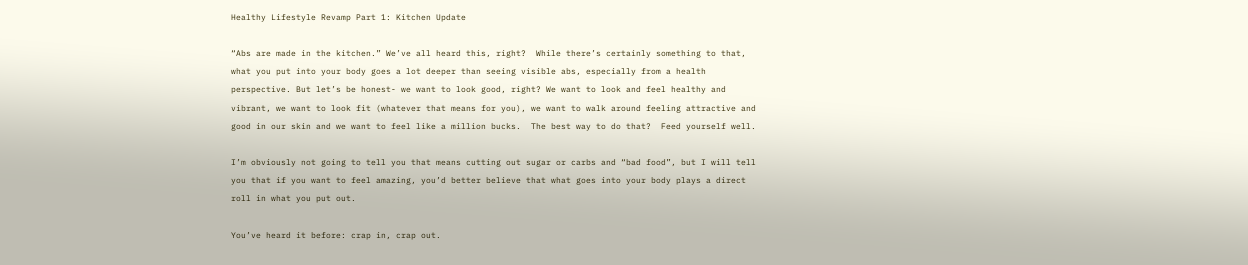Healthy Lifestyle Revamp Part 1: Kitchen Update

“Abs are made in the kitchen.” We’ve all heard this, right?  While there’s certainly something to that, what you put into your body goes a lot deeper than seeing visible abs, especially from a health perspective. But let’s be honest- we want to look good, right? We want to look and feel healthy and vibrant, we want to look fit (whatever that means for you), we want to walk around feeling attractive and good in our skin and we want to feel like a million bucks.  The best way to do that?  Feed yourself well.

I’m obviously not going to tell you that means cutting out sugar or carbs and “bad food”, but I will tell you that if you want to feel amazing, you’d better believe that what goes into your body plays a direct roll in what you put out.

You’ve heard it before: crap in, crap out.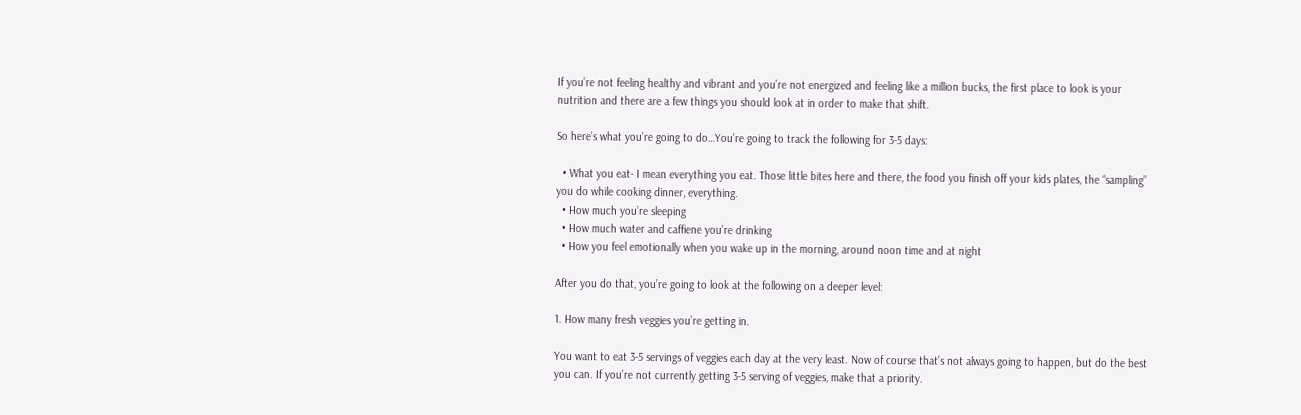If you’re not feeling healthy and vibrant and you’re not energized and feeling like a million bucks, the first place to look is your nutrition and there are a few things you should look at in order to make that shift.

So here’s what you’re going to do…You’re going to track the following for 3-5 days:

  • What you eat- I mean everything you eat. Those little bites here and there, the food you finish off your kids plates, the “sampling” you do while cooking dinner, everything.
  • How much you’re sleeping
  • How much water and caffiene you’re drinking
  • How you feel emotionally when you wake up in the morning, around noon time and at night

After you do that, you’re going to look at the following on a deeper level:

1. How many fresh veggies you’re getting in.

You want to eat 3-5 servings of veggies each day at the very least. Now of course that’s not always going to happen, but do the best you can. If you’re not currently getting 3-5 serving of veggies, make that a priority.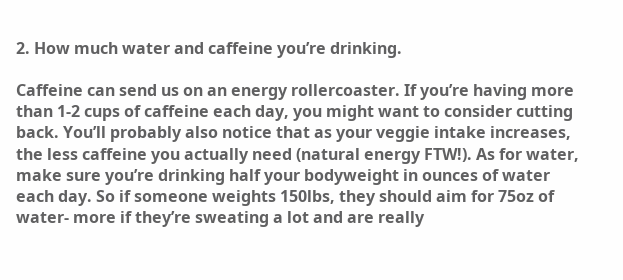2. How much water and caffeine you’re drinking.

Caffeine can send us on an energy rollercoaster. If you’re having more than 1-2 cups of caffeine each day, you might want to consider cutting back. You’ll probably also notice that as your veggie intake increases, the less caffeine you actually need (natural energy FTW!). As for water, make sure you’re drinking half your bodyweight in ounces of water each day. So if someone weights 150lbs, they should aim for 75oz of water- more if they’re sweating a lot and are really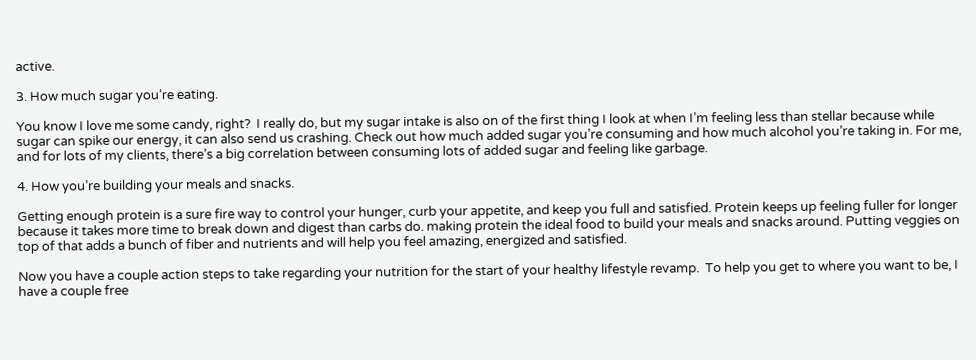active.

3. How much sugar you’re eating.

You know I love me some candy, right?  I really do, but my sugar intake is also on of the first thing I look at when I’m feeling less than stellar because while sugar can spike our energy, it can also send us crashing. Check out how much added sugar you’re consuming and how much alcohol you’re taking in. For me, and for lots of my clients, there’s a big correlation between consuming lots of added sugar and feeling like garbage.

4. How you’re building your meals and snacks.

Getting enough protein is a sure fire way to control your hunger, curb your appetite, and keep you full and satisfied. Protein keeps up feeling fuller for longer because it takes more time to break down and digest than carbs do. making protein the ideal food to build your meals and snacks around. Putting veggies on top of that adds a bunch of fiber and nutrients and will help you feel amazing, energized and satisfied.

Now you have a couple action steps to take regarding your nutrition for the start of your healthy lifestyle revamp.  To help you get to where you want to be, I have a couple free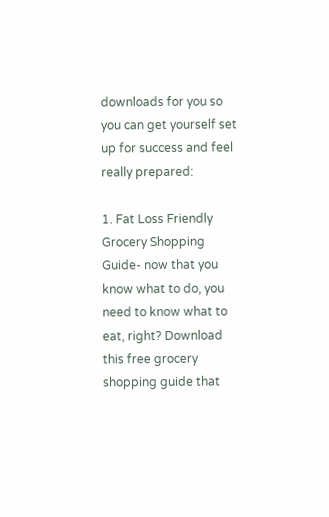downloads for you so you can get yourself set up for success and feel really prepared:

1. Fat Loss Friendly Grocery Shopping Guide- now that you know what to do, you need to know what to eat, right? Download this free grocery shopping guide that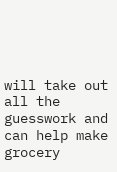will take out all the guesswork and can help make grocery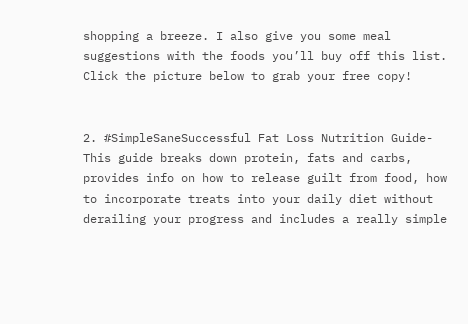shopping a breeze. I also give you some meal suggestions with the foods you’ll buy off this list. Click the picture below to grab your free copy!


2. #SimpleSaneSuccessful Fat Loss Nutrition Guide- This guide breaks down protein, fats and carbs, provides info on how to release guilt from food, how to incorporate treats into your daily diet without derailing your progress and includes a really simple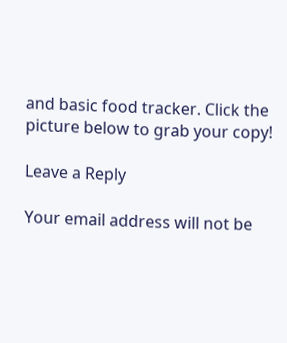and basic food tracker. Click the picture below to grab your copy!

Leave a Reply

Your email address will not be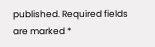published. Required fields are marked *